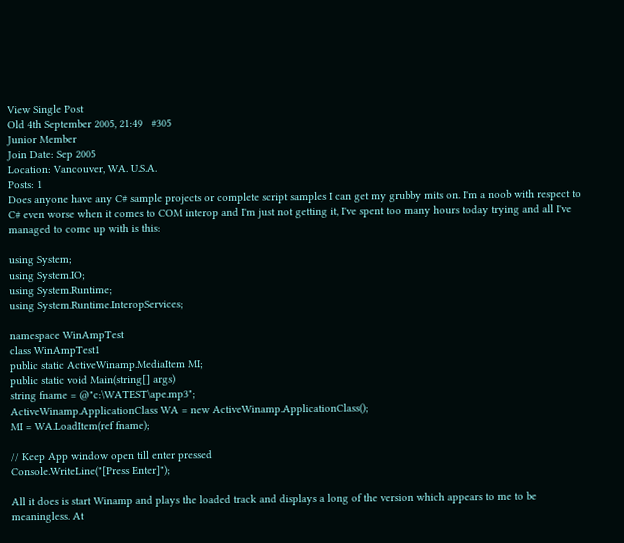View Single Post
Old 4th September 2005, 21:49   #305
Junior Member
Join Date: Sep 2005
Location: Vancouver, WA. U.S.A.
Posts: 1
Does anyone have any C# sample projects or complete script samples I can get my grubby mits on. I'm a noob with respect to C# even worse when it comes to COM interop and I'm just not getting it, I've spent too many hours today trying and all I've managed to come up with is this:

using System;
using System.IO;
using System.Runtime;
using System.Runtime.InteropServices;

namespace WinAmpTest
class WinAmpTest1
public static ActiveWinamp.MediaItem MI;
public static void Main(string[] args)
string fname = @"c:\WATEST\ape.mp3";
ActiveWinamp.ApplicationClass WA = new ActiveWinamp.ApplicationClass();
MI = WA.LoadItem(ref fname);

// Keep App window open till enter pressed
Console.WriteLine("[Press Enter]");

All it does is start Winamp and plays the loaded track and displays a long of the version which appears to me to be meaningless. At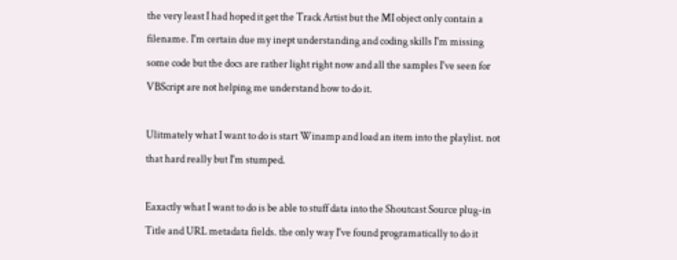the very least I had hoped it get the Track Artist but the MI object only contain a filename. I'm certain due my inept understanding and coding skills I'm missing some code but the docs are rather light right now and all the samples I've seen for VBScript are not helping me understand how to do it.

Ulitmately what I want to do is start Winamp and load an item into the playlist. not that hard really but I'm stumped.

Eaxactly what I want to do is be able to stuff data into the Shoutcast Source plug-in Title and URL metadata fields. the only way I've found programatically to do it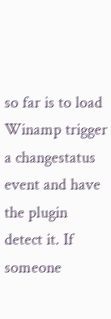so far is to load Winamp trigger a changestatus event and have the plugin detect it. If someone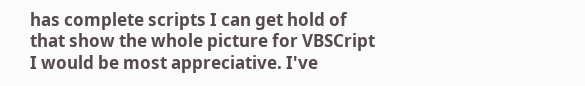has complete scripts I can get hold of that show the whole picture for VBSCript I would be most appreciative. I've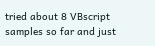tried about 8 VBscript samples so far and just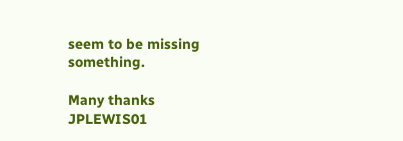seem to be missing something.

Many thanks
JPLEWIS01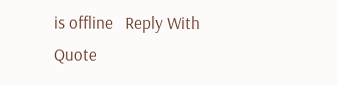is offline   Reply With Quote